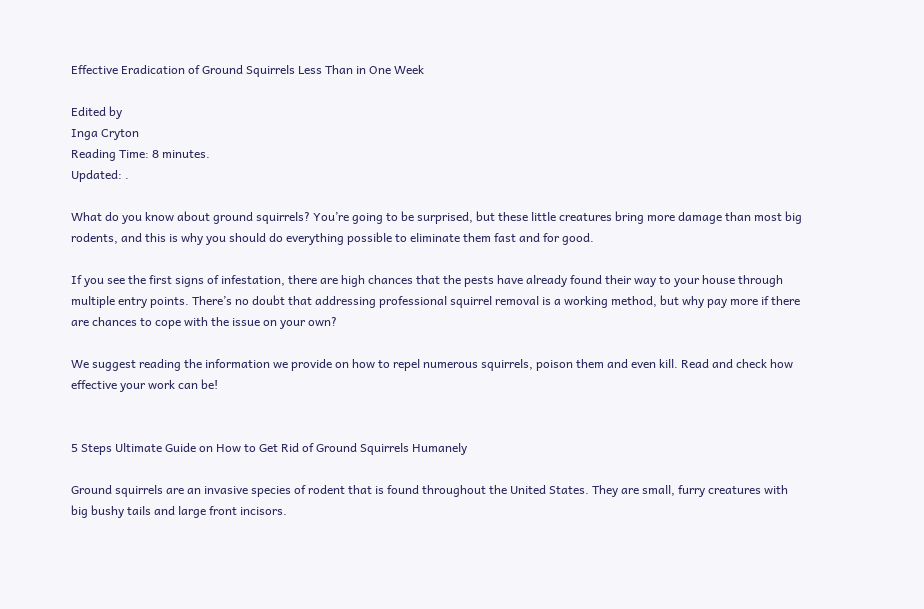Effective Eradication of Ground Squirrels Less Than in One Week

Edited by
Inga Cryton
Reading Time: 8 minutes.
Updated: .

What do you know about ground squirrels? You’re going to be surprised, but these little creatures bring more damage than most big rodents, and this is why you should do everything possible to eliminate them fast and for good.

If you see the first signs of infestation, there are high chances that the pests have already found their way to your house through multiple entry points. There’s no doubt that addressing professional squirrel removal is a working method, but why pay more if there are chances to cope with the issue on your own?

We suggest reading the information we provide on how to repel numerous squirrels, poison them and even kill. Read and check how effective your work can be!


5 Steps Ultimate Guide on How to Get Rid of Ground Squirrels Humanely

Ground squirrels are an invasive species of rodent that is found throughout the United States. They are small, furry creatures with big bushy tails and large front incisors.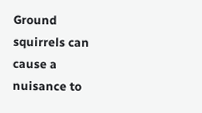Ground squirrels can cause a nuisance to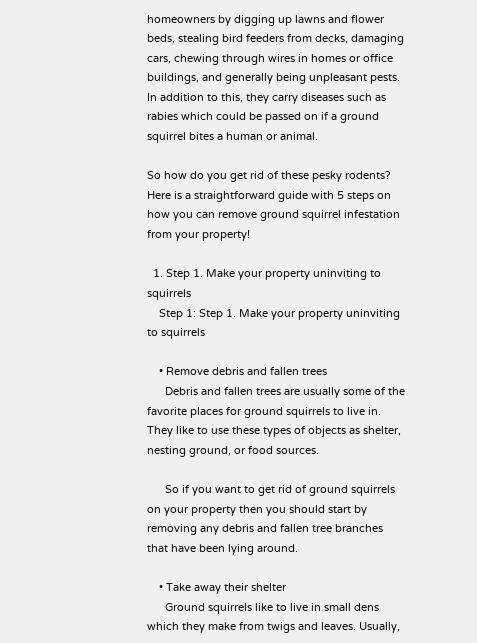homeowners by digging up lawns and flower beds, stealing bird feeders from decks, damaging cars, chewing through wires in homes or office buildings, and generally being unpleasant pests. In addition to this, they carry diseases such as rabies which could be passed on if a ground squirrel bites a human or animal.

So how do you get rid of these pesky rodents? Here is a straightforward guide with 5 steps on how you can remove ground squirrel infestation from your property!

  1. Step 1. Make your property uninviting to squirrels
    Step 1: Step 1. Make your property uninviting to squirrels

    • Remove debris and fallen trees
      Debris and fallen trees are usually some of the favorite places for ground squirrels to live in. They like to use these types of objects as shelter, nesting ground, or food sources.

      So if you want to get rid of ground squirrels on your property then you should start by removing any debris and fallen tree branches that have been lying around.

    • Take away their shelter
      Ground squirrels like to live in small dens which they make from twigs and leaves. Usually,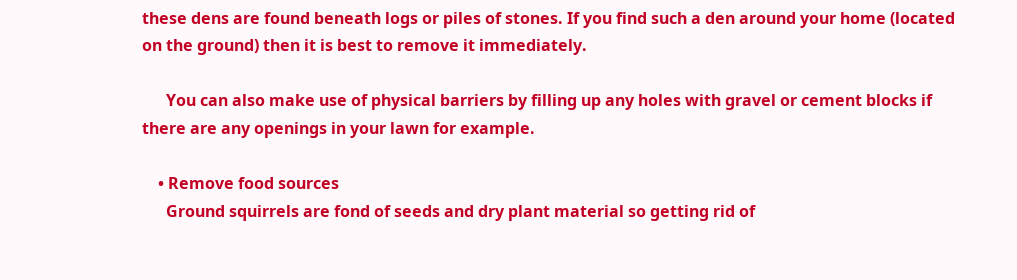these dens are found beneath logs or piles of stones. If you find such a den around your home (located on the ground) then it is best to remove it immediately.

      You can also make use of physical barriers by filling up any holes with gravel or cement blocks if there are any openings in your lawn for example.

    • Remove food sources
      Ground squirrels are fond of seeds and dry plant material so getting rid of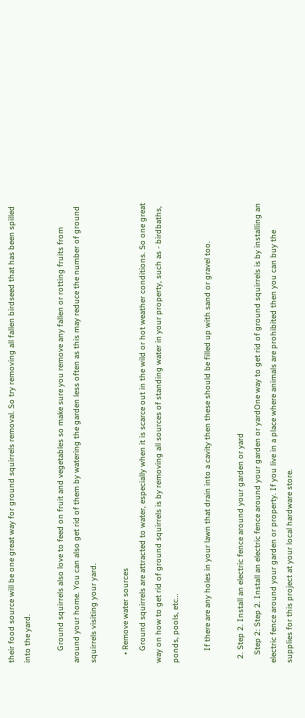their food source will be one great way for ground squirrels removal. So try removing all fallen birdseed that has been spilled into the yard.

      Ground squirrels also love to feed on fruit and vegetables so make sure you remove any fallen or rotting fruits from around your home. You can also get rid of them by watering the garden less often as this may reduce the number of ground squirrels visiting your yard.

    • Remove water sources
      Ground squirrels are attracted to water, especially when it is scarce out in the wild or hot weather conditions. So one great way on how to get rid of ground squirrels is by removing all sources of standing water in your property, such as - birdbaths, ponds, pools, etc…

      If there are any holes in your lawn that drain into a cavity then these should be filled up with sand or gravel too.

  2. Step 2. Install an electric fence around your garden or yard
    Step 2: Step 2. Install an electric fence around your garden or yardOne way to get rid of ground squirrels is by installing an electric fence around your garden or property. If you live in a place where animals are prohibited then you can buy the supplies for this project at your local hardware store.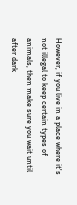However, if you live in a place where it's not illegal to keep certain types of animals, then make sure you wait until after dark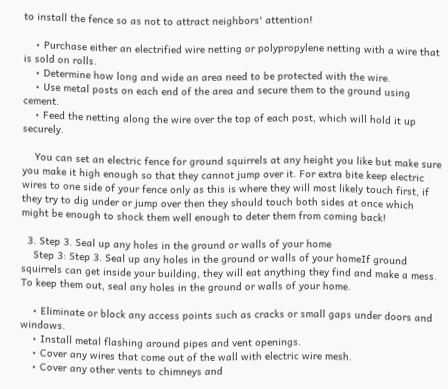to install the fence so as not to attract neighbors' attention!

    • Purchase either an electrified wire netting or polypropylene netting with a wire that is sold on rolls.
    • Determine how long and wide an area need to be protected with the wire.
    • Use metal posts on each end of the area and secure them to the ground using cement.
    • Feed the netting along the wire over the top of each post, which will hold it up securely.

    You can set an electric fence for ground squirrels at any height you like but make sure you make it high enough so that they cannot jump over it. For extra bite keep electric wires to one side of your fence only as this is where they will most likely touch first, if they try to dig under or jump over then they should touch both sides at once which might be enough to shock them well enough to deter them from coming back!

  3. Step 3. Seal up any holes in the ground or walls of your home
    Step 3: Step 3. Seal up any holes in the ground or walls of your homeIf ground squirrels can get inside your building, they will eat anything they find and make a mess. To keep them out, seal any holes in the ground or walls of your home.

    • Eliminate or block any access points such as cracks or small gaps under doors and windows.
    • Install metal flashing around pipes and vent openings.
    • Cover any wires that come out of the wall with electric wire mesh.
    • Cover any other vents to chimneys and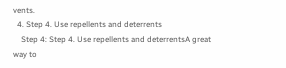vents.
  4. Step 4. Use repellents and deterrents
    Step 4: Step 4. Use repellents and deterrentsA great way to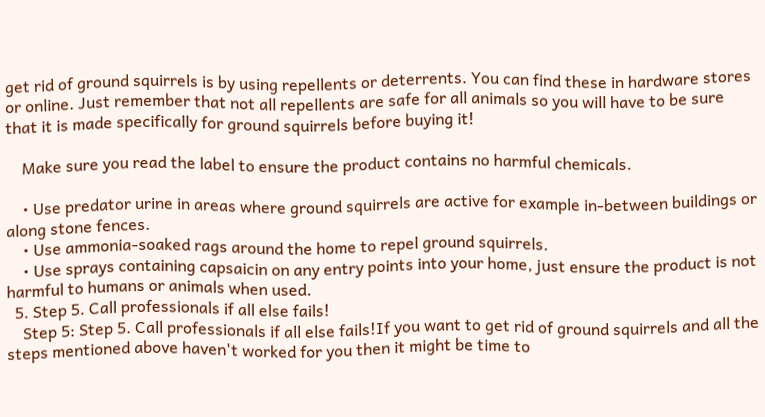get rid of ground squirrels is by using repellents or deterrents. You can find these in hardware stores or online. Just remember that not all repellents are safe for all animals so you will have to be sure that it is made specifically for ground squirrels before buying it!

    Make sure you read the label to ensure the product contains no harmful chemicals.

    • Use predator urine in areas where ground squirrels are active for example in-between buildings or along stone fences.
    • Use ammonia-soaked rags around the home to repel ground squirrels.
    • Use sprays containing capsaicin on any entry points into your home, just ensure the product is not harmful to humans or animals when used.
  5. Step 5. Call professionals if all else fails!
    Step 5: Step 5. Call professionals if all else fails!If you want to get rid of ground squirrels and all the steps mentioned above haven't worked for you then it might be time to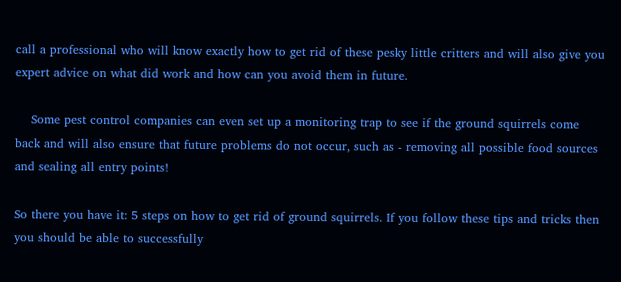call a professional who will know exactly how to get rid of these pesky little critters and will also give you expert advice on what did work and how can you avoid them in future.

    Some pest control companies can even set up a monitoring trap to see if the ground squirrels come back and will also ensure that future problems do not occur, such as - removing all possible food sources and sealing all entry points!

So there you have it: 5 steps on how to get rid of ground squirrels. If you follow these tips and tricks then you should be able to successfully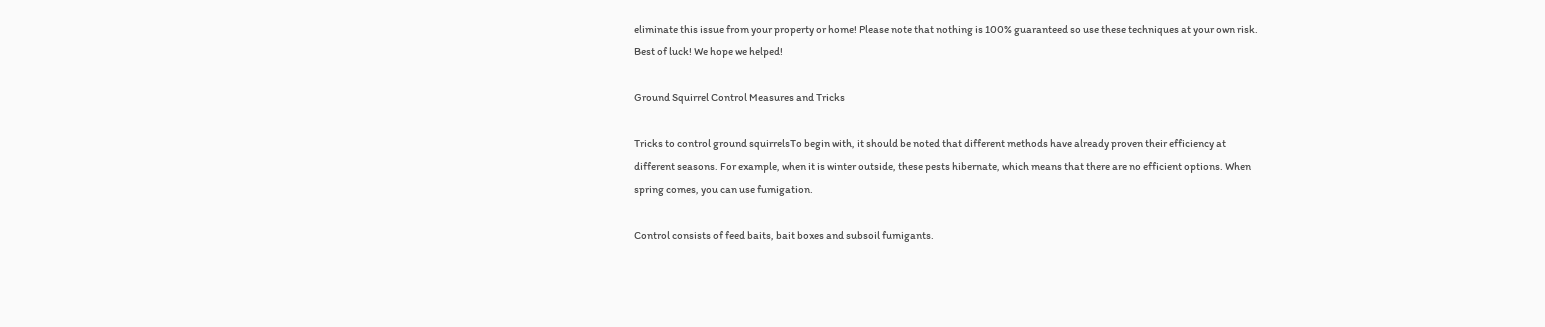eliminate this issue from your property or home! Please note that nothing is 100% guaranteed so use these techniques at your own risk. Best of luck! We hope we helped!

Ground Squirrel Control Measures and Tricks

Tricks to control ground squirrelsTo begin with, it should be noted that different methods have already proven their efficiency at different seasons. For example, when it is winter outside, these pests hibernate, which means that there are no efficient options. When spring comes, you can use fumigation.

Control consists of feed baits, bait boxes and subsoil fumigants.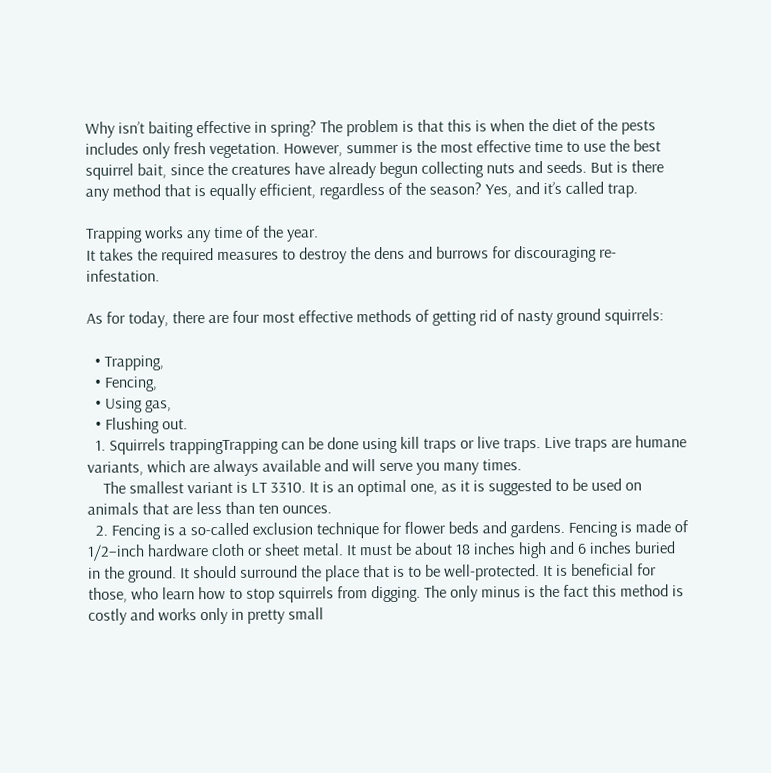Why isn’t baiting effective in spring? The problem is that this is when the diet of the pests includes only fresh vegetation. However, summer is the most effective time to use the best squirrel bait, since the creatures have already begun collecting nuts and seeds. But is there any method that is equally efficient, regardless of the season? Yes, and it’s called trap.

Trapping works any time of the year.
It takes the required measures to destroy the dens and burrows for discouraging re-infestation.

As for today, there are four most effective methods of getting rid of nasty ground squirrels:

  • Trapping,
  • Fencing,
  • Using gas,
  • Flushing out.
  1. Squirrels trappingTrapping can be done using kill traps or live traps. Live traps are humane variants, which are always available and will serve you many times.
    The smallest variant is LT 3310. It is an optimal one, as it is suggested to be used on animals that are less than ten ounces.
  2. Fencing is a so-called exclusion technique for flower beds and gardens. Fencing is made of 1/2–inch hardware cloth or sheet metal. It must be about 18 inches high and 6 inches buried in the ground. It should surround the place that is to be well-protected. It is beneficial for those, who learn how to stop squirrels from digging. The only minus is the fact this method is costly and works only in pretty small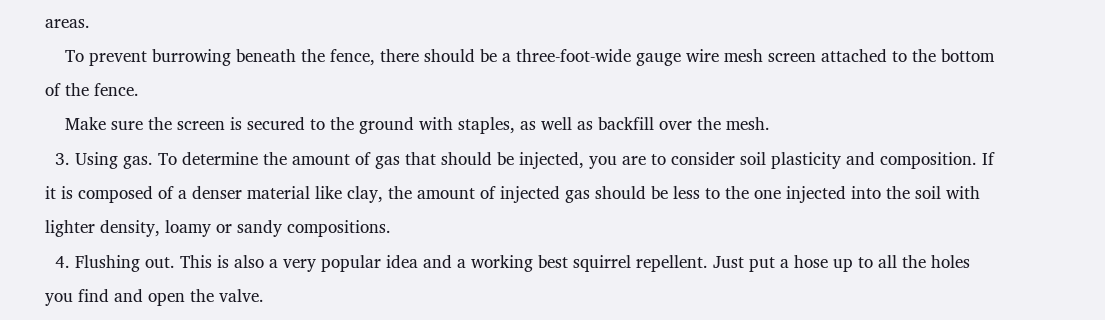areas.
    To prevent burrowing beneath the fence, there should be a three-foot-wide gauge wire mesh screen attached to the bottom of the fence.
    Make sure the screen is secured to the ground with staples, as well as backfill over the mesh.
  3. Using gas. To determine the amount of gas that should be injected, you are to consider soil plasticity and composition. If it is composed of a denser material like clay, the amount of injected gas should be less to the one injected into the soil with lighter density, loamy or sandy compositions.
  4. Flushing out. This is also a very popular idea and a working best squirrel repellent. Just put a hose up to all the holes you find and open the valve.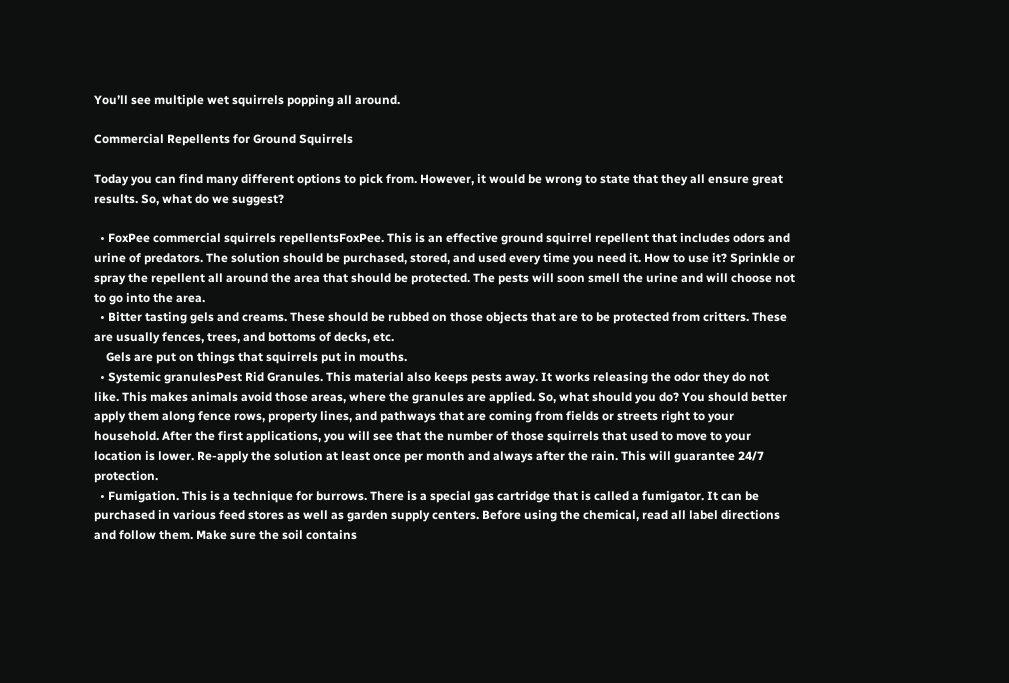You’ll see multiple wet squirrels popping all around.

Commercial Repellents for Ground Squirrels

Today you can find many different options to pick from. However, it would be wrong to state that they all ensure great results. So, what do we suggest?

  • FoxPee commercial squirrels repellentsFoxPee. This is an effective ground squirrel repellent that includes odors and urine of predators. The solution should be purchased, stored, and used every time you need it. How to use it? Sprinkle or spray the repellent all around the area that should be protected. The pests will soon smell the urine and will choose not to go into the area.
  • Bitter tasting gels and creams. These should be rubbed on those objects that are to be protected from critters. These are usually fences, trees, and bottoms of decks, etc.
    Gels are put on things that squirrels put in mouths.
  • Systemic granulesPest Rid Granules. This material also keeps pests away. It works releasing the odor they do not like. This makes animals avoid those areas, where the granules are applied. So, what should you do? You should better apply them along fence rows, property lines, and pathways that are coming from fields or streets right to your household. After the first applications, you will see that the number of those squirrels that used to move to your location is lower. Re-apply the solution at least once per month and always after the rain. This will guarantee 24/7 protection.
  • Fumigation. This is a technique for burrows. There is a special gas cartridge that is called a fumigator. It can be purchased in various feed stores as well as garden supply centers. Before using the chemical, read all label directions and follow them. Make sure the soil contains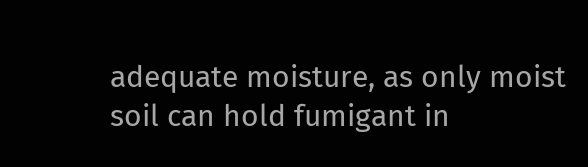adequate moisture, as only moist soil can hold fumigant in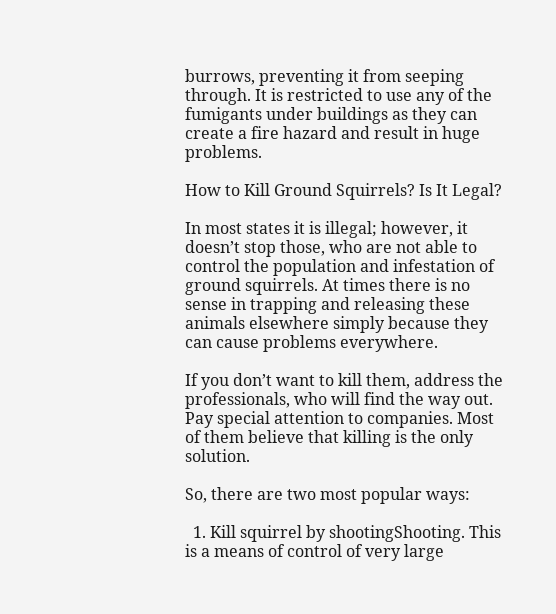burrows, preventing it from seeping through. It is restricted to use any of the fumigants under buildings as they can create a fire hazard and result in huge problems.

How to Kill Ground Squirrels? Is It Legal?

In most states it is illegal; however, it doesn’t stop those, who are not able to control the population and infestation of ground squirrels. At times there is no sense in trapping and releasing these animals elsewhere simply because they can cause problems everywhere.

If you don’t want to kill them, address the professionals, who will find the way out.
Pay special attention to companies. Most of them believe that killing is the only solution.

So, there are two most popular ways:

  1. Kill squirrel by shootingShooting. This is a means of control of very large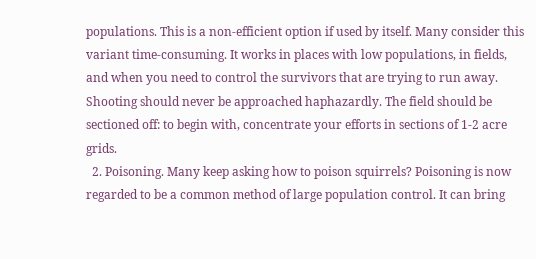populations. This is a non-efficient option if used by itself. Many consider this variant time-consuming. It works in places with low populations, in fields, and when you need to control the survivors that are trying to run away. Shooting should never be approached haphazardly. The field should be sectioned off: to begin with, concentrate your efforts in sections of 1-2 acre grids.
  2. Poisoning. Many keep asking how to poison squirrels? Poisoning is now regarded to be a common method of large population control. It can bring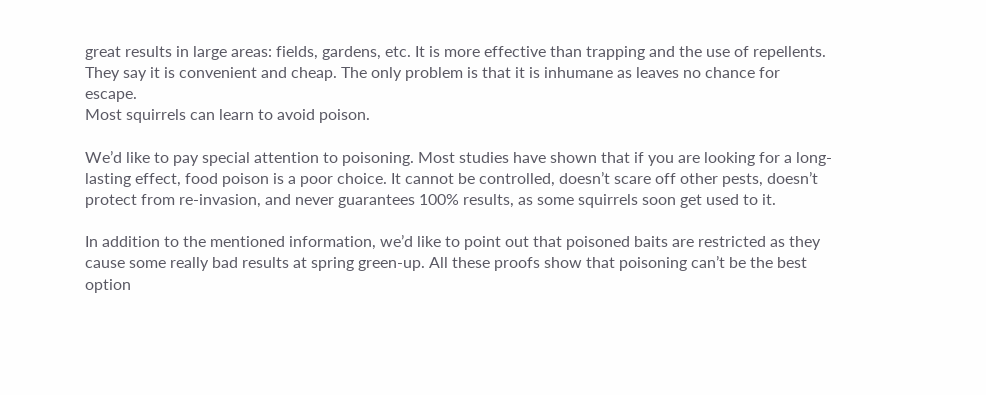great results in large areas: fields, gardens, etc. It is more effective than trapping and the use of repellents. They say it is convenient and cheap. The only problem is that it is inhumane as leaves no chance for escape.
Most squirrels can learn to avoid poison.

We’d like to pay special attention to poisoning. Most studies have shown that if you are looking for a long-lasting effect, food poison is a poor choice. It cannot be controlled, doesn’t scare off other pests, doesn’t protect from re-invasion, and never guarantees 100% results, as some squirrels soon get used to it.

In addition to the mentioned information, we’d like to point out that poisoned baits are restricted as they cause some really bad results at spring green-up. All these proofs show that poisoning can’t be the best option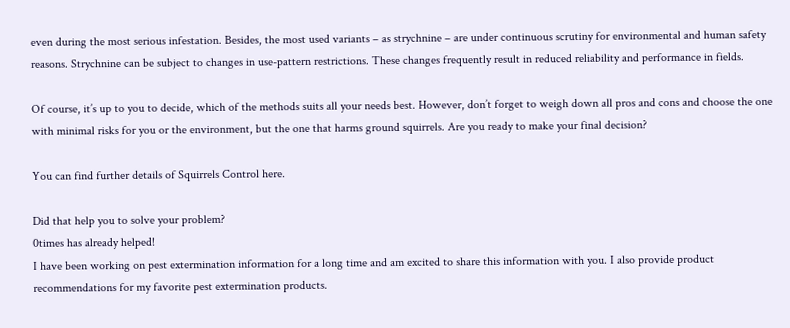even during the most serious infestation. Besides, the most used variants – as strychnine – are under continuous scrutiny for environmental and human safety reasons. Strychnine can be subject to changes in use-pattern restrictions. These changes frequently result in reduced reliability and performance in fields.

Of course, it’s up to you to decide, which of the methods suits all your needs best. However, don’t forget to weigh down all pros and cons and choose the one with minimal risks for you or the environment, but the one that harms ground squirrels. Are you ready to make your final decision?

You can find further details of Squirrels Control here.

Did that help you to solve your problem?
0times has already helped!
I have been working on pest extermination information for a long time and am excited to share this information with you. I also provide product recommendations for my favorite pest extermination products.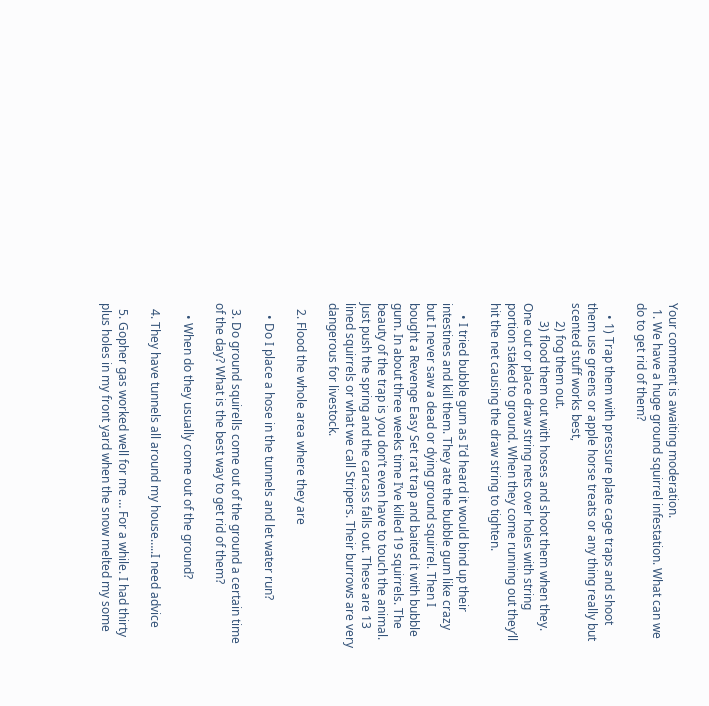Your comment is awaiting moderation.
  1. We have a huge ground squirrel infestation. What can we do to get rid of them?

    • 1) Trap them with pressure plate cage traps and shoot them use greens or apple horse treats or any thing really but scented stuff works best,
      2) fog them out.
      3) flood them out with hoses and shoot them when they. One out or place draw string nets over holes with string portion staked to ground. When they come running out they’ll hit the net causing the draw string to tighten.

    • I tried bubble gum as I’d heard it would bind up their intestines and kill them. They ate the bubble gum like crazy but I never saw a dead or dying ground squirrel. Then I bought a Revenge Easy Set rat trap and baited it with bubble gum. In about three weeks time I’ve killed 19 squirrels. The beauty of the trap is you don’t even have to touch the animal. Just push the spring and the carcass falls out. These are 13 lined squirrels or what we call Stripers. Their burrows are very dangerous for livestock.

  2. Flood the whole area where they are

    • Do I place a hose in the tunnels and let water run?

  3. Do ground squirells come out of the ground a certain time of the day? What is the best way to get rid of them?

    • When do they usually come out of the ground?

  4. They have tunnels all around my house…..I need advice

  5. Gopher gas worked well for me … For a while. I had thirty plus holes in my front yard when the snow melted my some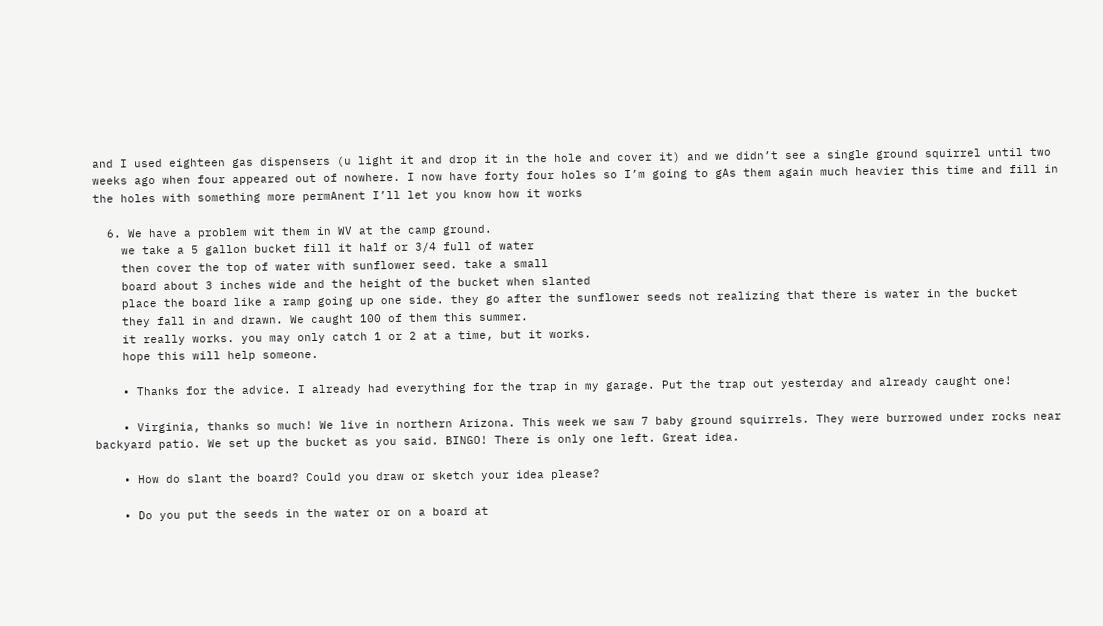and I used eighteen gas dispensers (u light it and drop it in the hole and cover it) and we didn’t see a single ground squirrel until two weeks ago when four appeared out of nowhere. I now have forty four holes so I’m going to gAs them again much heavier this time and fill in the holes with something more permAnent I’ll let you know how it works

  6. We have a problem wit them in WV at the camp ground.
    we take a 5 gallon bucket fill it half or 3/4 full of water
    then cover the top of water with sunflower seed. take a small
    board about 3 inches wide and the height of the bucket when slanted
    place the board like a ramp going up one side. they go after the sunflower seeds not realizing that there is water in the bucket
    they fall in and drawn. We caught 100 of them this summer.
    it really works. you may only catch 1 or 2 at a time, but it works.
    hope this will help someone.

    • Thanks for the advice. I already had everything for the trap in my garage. Put the trap out yesterday and already caught one!

    • Virginia, thanks so much! We live in northern Arizona. This week we saw 7 baby ground squirrels. They were burrowed under rocks near backyard patio. We set up the bucket as you said. BINGO! There is only one left. Great idea.

    • How do slant the board? Could you draw or sketch your idea please?

    • Do you put the seeds in the water or on a board at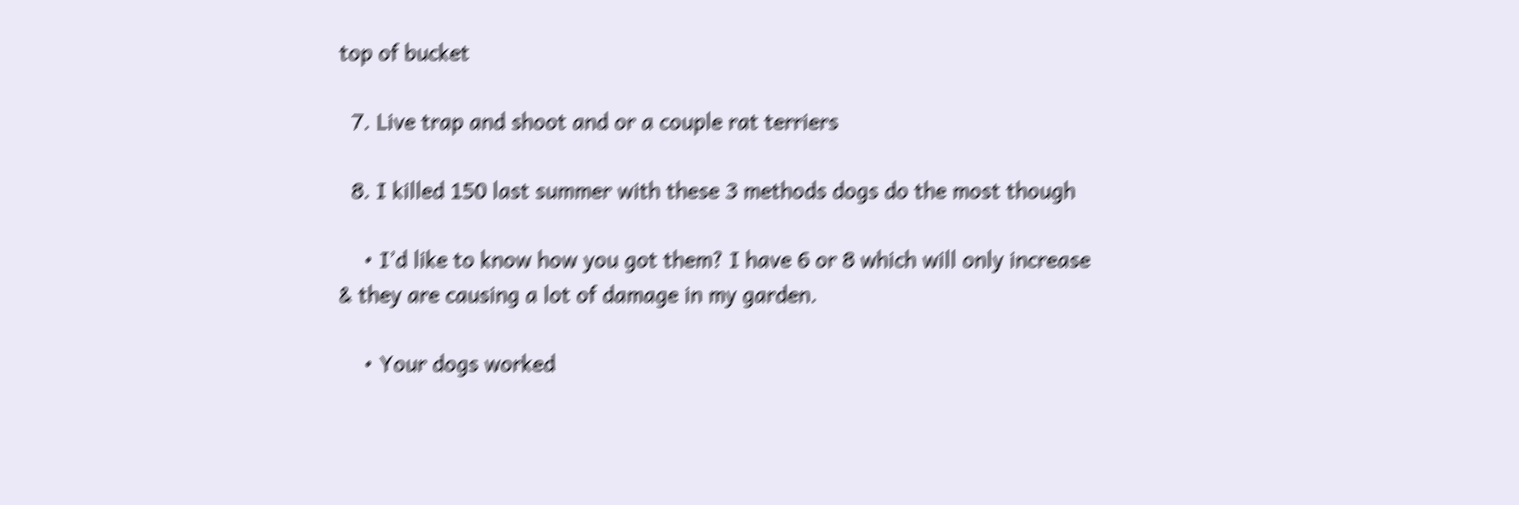top of bucket

  7. Live trap and shoot and or a couple rat terriers

  8. I killed 150 last summer with these 3 methods dogs do the most though

    • I’d like to know how you got them? I have 6 or 8 which will only increase & they are causing a lot of damage in my garden.

    • Your dogs worked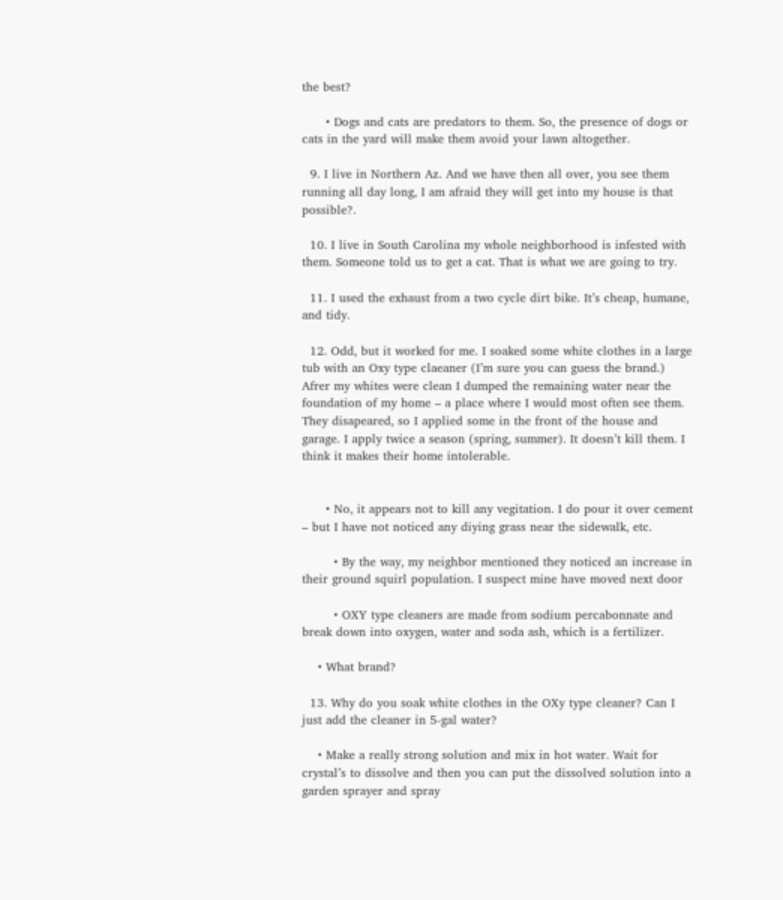the best?

      • Dogs and cats are predators to them. So, the presence of dogs or cats in the yard will make them avoid your lawn altogether.

  9. I live in Northern Az. And we have then all over, you see them running all day long, I am afraid they will get into my house is that possible?.

  10. I live in South Carolina my whole neighborhood is infested with them. Someone told us to get a cat. That is what we are going to try.

  11. I used the exhaust from a two cycle dirt bike. It’s cheap, humane, and tidy.

  12. Odd, but it worked for me. I soaked some white clothes in a large tub with an Oxy type claeaner (I’m sure you can guess the brand.) Afrer my whites were clean I dumped the remaining water near the foundation of my home – a place where I would most often see them. They disapeared, so I applied some in the front of the house and garage. I apply twice a season (spring, summer). It doesn’t kill them. I think it makes their home intolerable.


      • No, it appears not to kill any vegitation. I do pour it over cement – but I have not noticed any diying grass near the sidewalk, etc.

        • By the way, my neighbor mentioned they noticed an increase in their ground squirl population. I suspect mine have moved next door

        • OXY type cleaners are made from sodium percabonnate and break down into oxygen, water and soda ash, which is a fertilizer.

    • What brand?

  13. Why do you soak white clothes in the OXy type cleaner? Can I just add the cleaner in 5-gal water?

    • Make a really strong solution and mix in hot water. Wait for crystal’s to dissolve and then you can put the dissolved solution into a garden sprayer and spray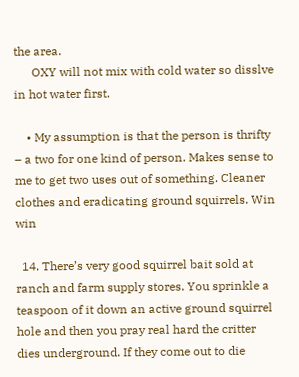the area.
      OXY will not mix with cold water so disslve in hot water first.

    • My assumption is that the person is thrifty – a two for one kind of person. Makes sense to me to get two uses out of something. Cleaner clothes and eradicating ground squirrels. Win win

  14. There’s very good squirrel bait sold at ranch and farm supply stores. You sprinkle a teaspoon of it down an active ground squirrel hole and then you pray real hard the critter dies underground. If they come out to die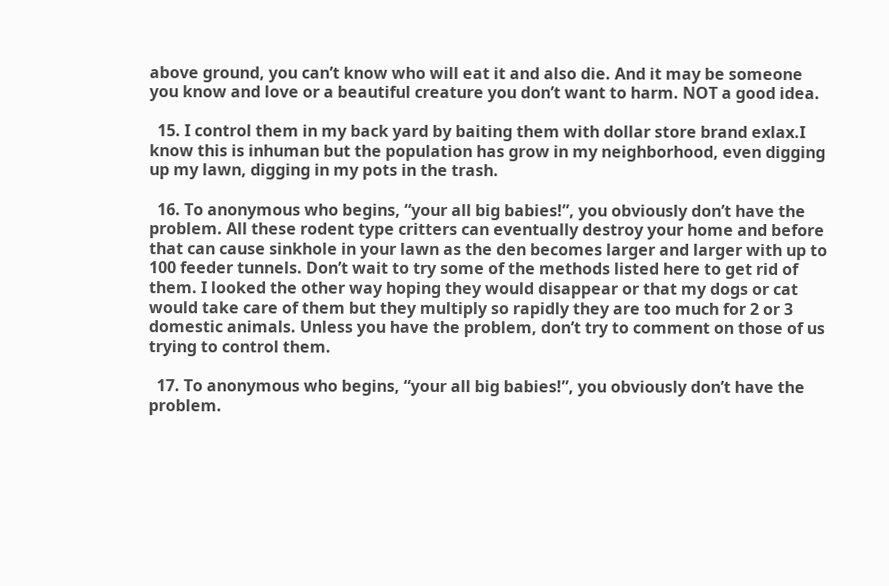above ground, you can’t know who will eat it and also die. And it may be someone you know and love or a beautiful creature you don’t want to harm. NOT a good idea.

  15. I control them in my back yard by baiting them with dollar store brand exlax.I know this is inhuman but the population has grow in my neighborhood, even digging up my lawn, digging in my pots in the trash.

  16. To anonymous who begins, “your all big babies!”, you obviously don’t have the problem. All these rodent type critters can eventually destroy your home and before that can cause sinkhole in your lawn as the den becomes larger and larger with up to 100 feeder tunnels. Don’t wait to try some of the methods listed here to get rid of them. I looked the other way hoping they would disappear or that my dogs or cat would take care of them but they multiply so rapidly they are too much for 2 or 3 domestic animals. Unless you have the problem, don’t try to comment on those of us trying to control them.

  17. To anonymous who begins, “your all big babies!”, you obviously don’t have the problem.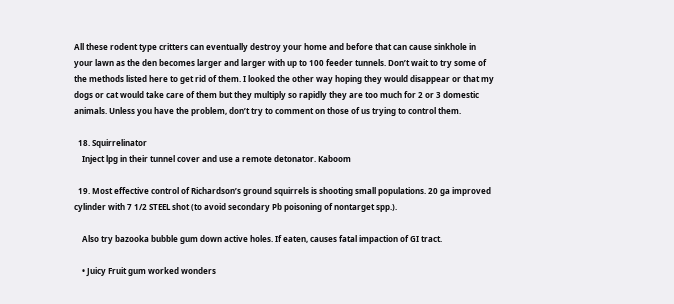All these rodent type critters can eventually destroy your home and before that can cause sinkhole in your lawn as the den becomes larger and larger with up to 100 feeder tunnels. Don’t wait to try some of the methods listed here to get rid of them. I looked the other way hoping they would disappear or that my dogs or cat would take care of them but they multiply so rapidly they are too much for 2 or 3 domestic animals. Unless you have the problem, don’t try to comment on those of us trying to control them.

  18. Squirrelinator
    Inject lpg in their tunnel cover and use a remote detonator. Kaboom

  19. Most effective control of Richardson’s ground squirrels is shooting small populations. 20 ga improved cylinder with 7 1/2 STEEL shot (to avoid secondary Pb poisoning of nontarget spp.).

    Also try bazooka bubble gum down active holes. If eaten, causes fatal impaction of GI tract.

    • Juicy Fruit gum worked wonders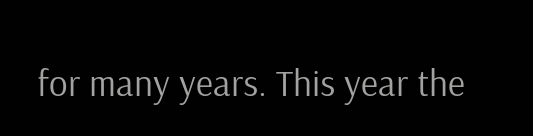for many years. This year the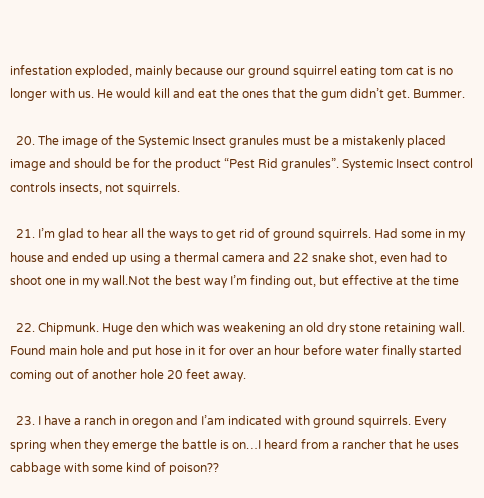infestation exploded, mainly because our ground squirrel eating tom cat is no longer with us. He would kill and eat the ones that the gum didn’t get. Bummer.

  20. The image of the Systemic Insect granules must be a mistakenly placed image and should be for the product “Pest Rid granules”. Systemic Insect control controls insects, not squirrels.

  21. I’m glad to hear all the ways to get rid of ground squirrels. Had some in my house and ended up using a thermal camera and 22 snake shot, even had to shoot one in my wall.Not the best way I’m finding out, but effective at the time

  22. Chipmunk. Huge den which was weakening an old dry stone retaining wall. Found main hole and put hose in it for over an hour before water finally started coming out of another hole 20 feet away.

  23. I have a ranch in oregon and I’am indicated with ground squirrels. Every spring when they emerge the battle is on…I heard from a rancher that he uses cabbage with some kind of poison??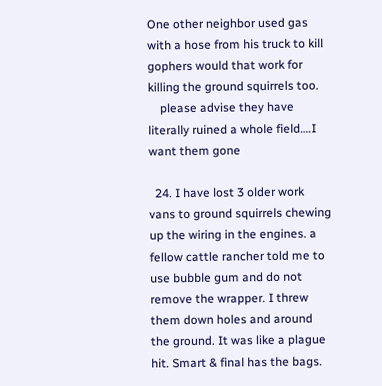One other neighbor used gas with a hose from his truck to kill gophers would that work for killing the ground squirrels too.
    please advise they have literally ruined a whole field….I want them gone

  24. I have lost 3 older work vans to ground squirrels chewing up the wiring in the engines. a fellow cattle rancher told me to use bubble gum and do not remove the wrapper. I threw them down holes and around the ground. It was like a plague hit. Smart & final has the bags.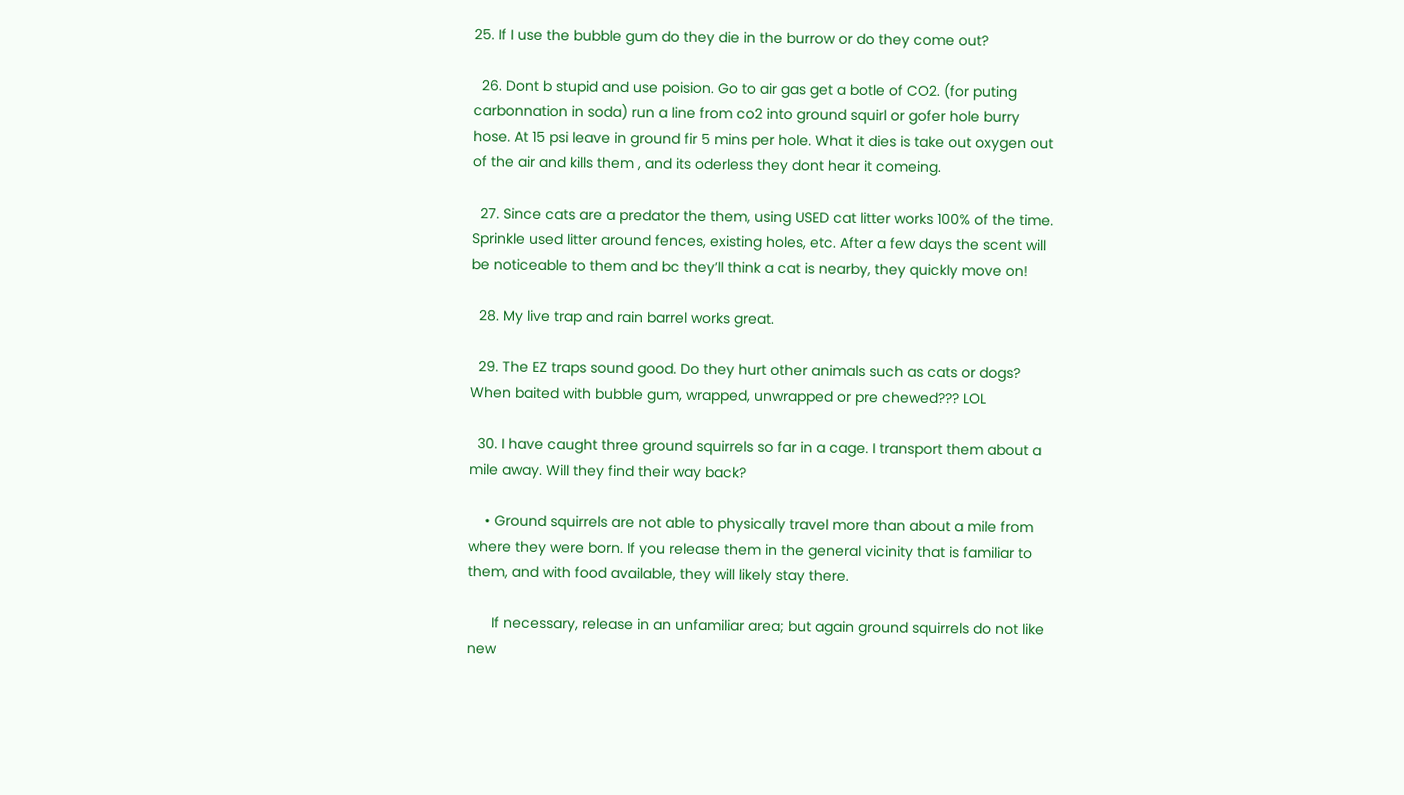25. If I use the bubble gum do they die in the burrow or do they come out?

  26. Dont b stupid and use poision. Go to air gas get a botle of CO2. (for puting carbonnation in soda) run a line from co2 into ground squirl or gofer hole burry hose. At 15 psi leave in ground fir 5 mins per hole. What it dies is take out oxygen out of the air and kills them , and its oderless they dont hear it comeing.

  27. Since cats are a predator the them, using USED cat litter works 100% of the time. Sprinkle used litter around fences, existing holes, etc. After a few days the scent will be noticeable to them and bc they’ll think a cat is nearby, they quickly move on!

  28. My live trap and rain barrel works great.

  29. The EZ traps sound good. Do they hurt other animals such as cats or dogs? When baited with bubble gum, wrapped, unwrapped or pre chewed??? LOL

  30. I have caught three ground squirrels so far in a cage. I transport them about a mile away. Will they find their way back?

    • Ground squirrels are not able to physically travel more than about a mile from where they were born. If you release them in the general vicinity that is familiar to them, and with food available, they will likely stay there.

      If necessary, release in an unfamiliar area; but again ground squirrels do not like new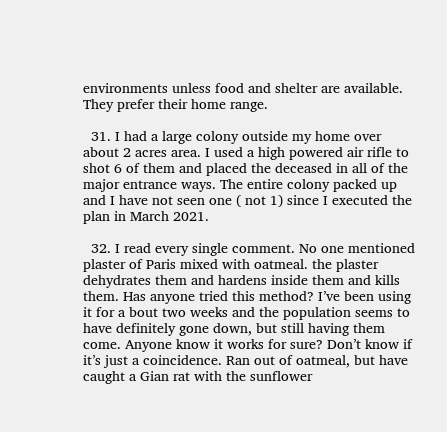environments unless food and shelter are available. They prefer their home range.

  31. I had a large colony outside my home over about 2 acres area. I used a high powered air rifle to shot 6 of them and placed the deceased in all of the major entrance ways. The entire colony packed up and I have not seen one ( not 1) since I executed the plan in March 2021.

  32. I read every single comment. No one mentioned plaster of Paris mixed with oatmeal. the plaster dehydrates them and hardens inside them and kills them. Has anyone tried this method? I’ve been using it for a bout two weeks and the population seems to have definitely gone down, but still having them come. Anyone know it works for sure? Don’t know if it’s just a coincidence. Ran out of oatmeal, but have caught a Gian rat with the sunflower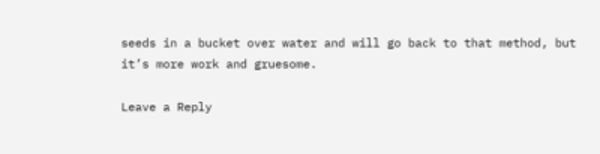seeds in a bucket over water and will go back to that method, but it’s more work and gruesome.

Leave a Reply